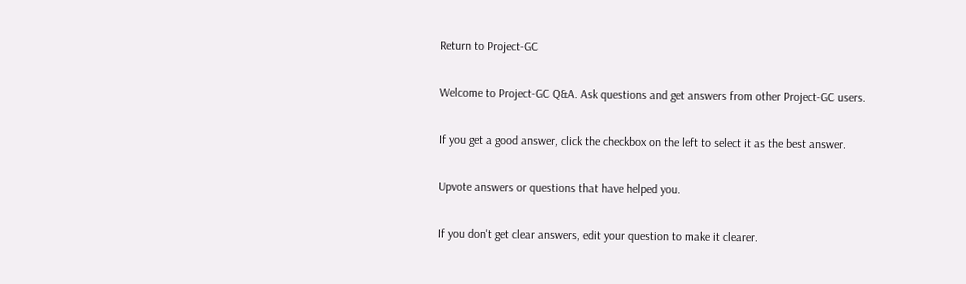Return to Project-GC

Welcome to Project-GC Q&A. Ask questions and get answers from other Project-GC users.

If you get a good answer, click the checkbox on the left to select it as the best answer.

Upvote answers or questions that have helped you.

If you don't get clear answers, edit your question to make it clearer.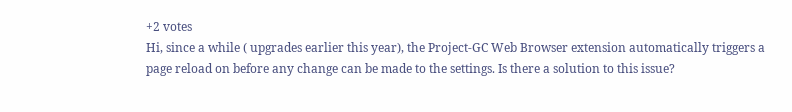+2 votes
Hi, since a while ( upgrades earlier this year), the Project-GC Web Browser extension automatically triggers a page reload on before any change can be made to the settings. Is there a solution to this issue?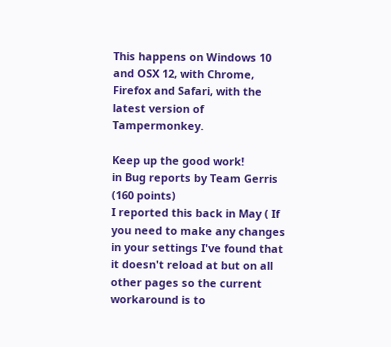This happens on Windows 10 and OSX 12, with Chrome, Firefox and Safari, with the latest version of Tampermonkey.

Keep up the good work!
in Bug reports by Team Gerris (160 points)
I reported this back in May ( If you need to make any changes in your settings I've found that it doesn't reload at but on all other pages so the current workaround is to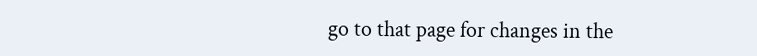go to that page for changes in the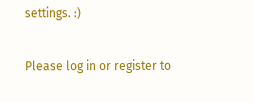settings. :)

Please log in or register to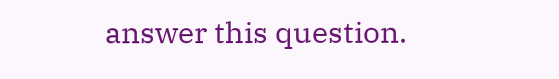answer this question.